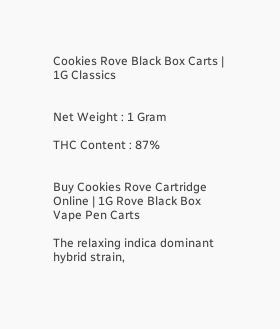Cookies Rove Black Box Carts | 1G Classics


Net Weight : 1 Gram

THC Content : 87%


Buy Cookies Rove Cartridge Online | 1G Rove Black Box Vape Pen Carts

The relaxing indica dominant hybrid strain,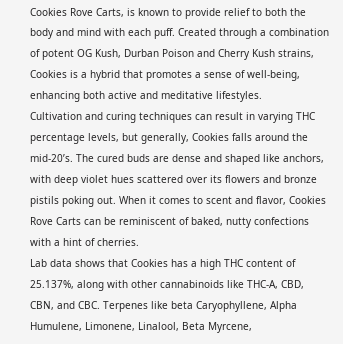Cookies Rove Carts, is known to provide relief to both the body and mind with each puff. Created through a combination of potent OG Kush, Durban Poison and Cherry Kush strains, Cookies is a hybrid that promotes a sense of well-being, enhancing both active and meditative lifestyles.
Cultivation and curing techniques can result in varying THC percentage levels, but generally, Cookies falls around the mid-20’s. The cured buds are dense and shaped like anchors, with deep violet hues scattered over its flowers and bronze pistils poking out. When it comes to scent and flavor, Cookies Rove Carts can be reminiscent of baked, nutty confections with a hint of cherries.
Lab data shows that Cookies has a high THC content of 25.137%, along with other cannabinoids like THC-A, CBD, CBN, and CBC. Terpenes like beta Caryophyllene, Alpha Humulene, Limonene, Linalool, Beta Myrcene,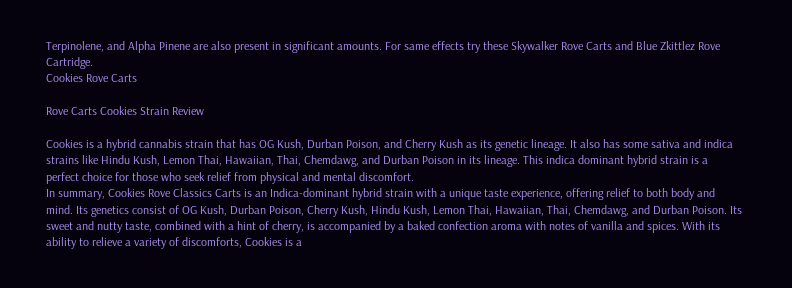Terpinolene, and Alpha Pinene are also present in significant amounts. For same effects try these Skywalker Rove Carts and Blue Zkittlez Rove Cartridge.
Cookies Rove Carts

Rove Carts Cookies Strain Review

Cookies is a hybrid cannabis strain that has OG Kush, Durban Poison, and Cherry Kush as its genetic lineage. It also has some sativa and indica strains like Hindu Kush, Lemon Thai, Hawaiian, Thai, Chemdawg, and Durban Poison in its lineage. This indica dominant hybrid strain is a perfect choice for those who seek relief from physical and mental discomfort.
In summary, Cookies Rove Classics Carts is an Indica-dominant hybrid strain with a unique taste experience, offering relief to both body and mind. Its genetics consist of OG Kush, Durban Poison, Cherry Kush, Hindu Kush, Lemon Thai, Hawaiian, Thai, Chemdawg, and Durban Poison. Its sweet and nutty taste, combined with a hint of cherry, is accompanied by a baked confection aroma with notes of vanilla and spices. With its ability to relieve a variety of discomforts, Cookies is a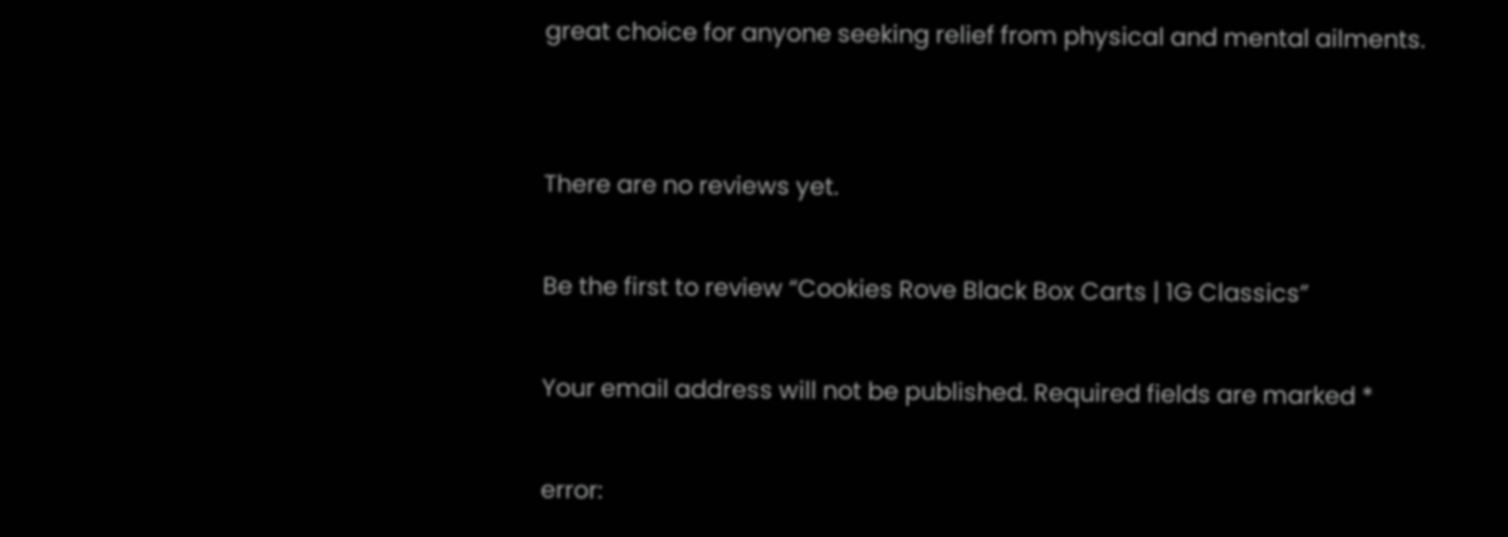great choice for anyone seeking relief from physical and mental ailments.


There are no reviews yet.

Be the first to review “Cookies Rove Black Box Carts | 1G Classics”

Your email address will not be published. Required fields are marked *

error: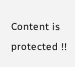Content is protected !!